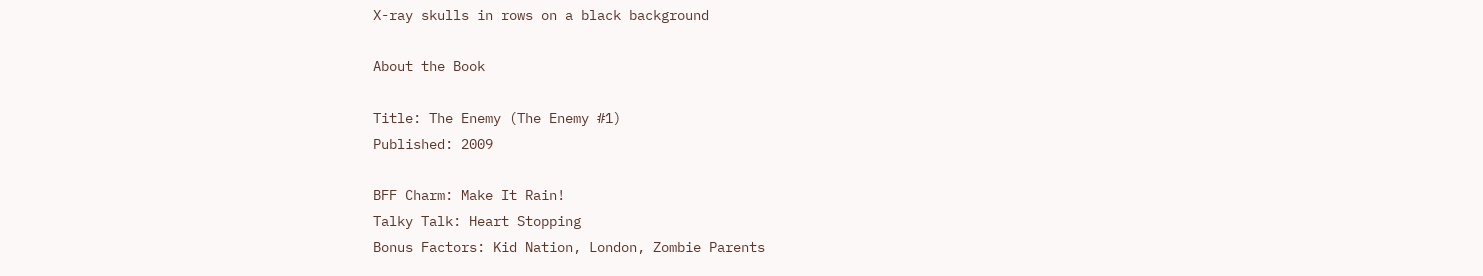X-ray skulls in rows on a black background

About the Book

Title: The Enemy (The Enemy #1)
Published: 2009

BFF Charm: Make It Rain!
Talky Talk: Heart Stopping
Bonus Factors: Kid Nation, London, Zombie Parents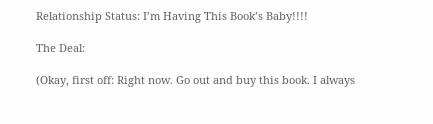Relationship Status: I’m Having This Book’s Baby!!!!

The Deal:

(Okay, first off: Right now. Go out and buy this book. I always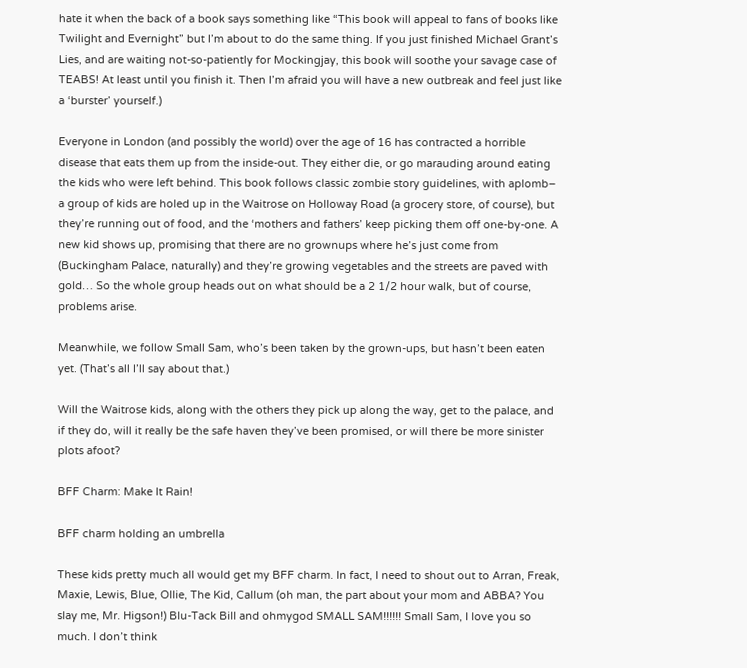hate it when the back of a book says something like “This book will appeal to fans of books like Twilight and Evernight” but I’m about to do the same thing. If you just finished Michael Grant’s Lies, and are waiting not-so-patiently for Mockingjay, this book will soothe your savage case of TEABS! At least until you finish it. Then I’m afraid you will have a new outbreak and feel just like a ‘burster’ yourself.)

Everyone in London (and possibly the world) over the age of 16 has contracted a horrible disease that eats them up from the inside-out. They either die, or go marauding around eating the kids who were left behind. This book follows classic zombie story guidelines, with aplomb– a group of kids are holed up in the Waitrose on Holloway Road (a grocery store, of course), but they’re running out of food, and the ‘mothers and fathers’ keep picking them off one-by-one. A new kid shows up, promising that there are no grownups where he’s just come from (Buckingham Palace, naturally) and they’re growing vegetables and the streets are paved with gold… So the whole group heads out on what should be a 2 1/2 hour walk, but of course, problems arise.

Meanwhile, we follow Small Sam, who’s been taken by the grown-ups, but hasn’t been eaten yet. (That’s all I’ll say about that.)

Will the Waitrose kids, along with the others they pick up along the way, get to the palace, and if they do, will it really be the safe haven they’ve been promised, or will there be more sinister plots afoot?

BFF Charm: Make It Rain!

BFF charm holding an umbrella

These kids pretty much all would get my BFF charm. In fact, I need to shout out to Arran, Freak, Maxie, Lewis, Blue, Ollie, The Kid, Callum (oh man, the part about your mom and ABBA? You slay me, Mr. Higson!) Blu-Tack Bill and ohmygod SMALL SAM!!!!!! Small Sam, I love you so much. I don’t think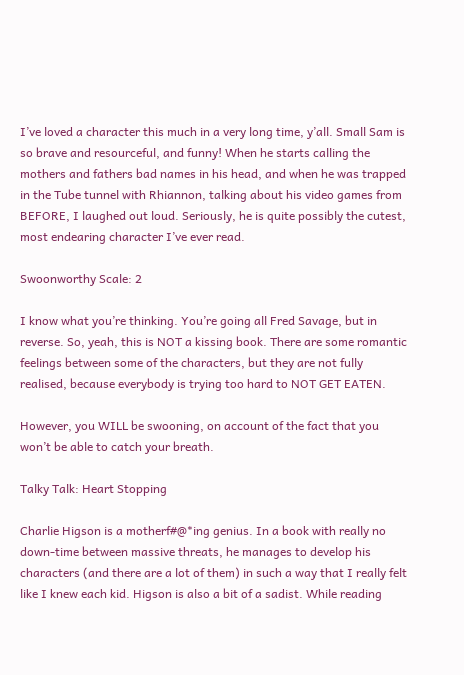I’ve loved a character this much in a very long time, y’all. Small Sam is so brave and resourceful, and funny! When he starts calling the mothers and fathers bad names in his head, and when he was trapped in the Tube tunnel with Rhiannon, talking about his video games from BEFORE, I laughed out loud. Seriously, he is quite possibly the cutest, most endearing character I’ve ever read.

Swoonworthy Scale: 2

I know what you’re thinking. You’re going all Fred Savage, but in reverse. So, yeah, this is NOT a kissing book. There are some romantic feelings between some of the characters, but they are not fully realised, because everybody is trying too hard to NOT GET EATEN.

However, you WILL be swooning, on account of the fact that you won’t be able to catch your breath.

Talky Talk: Heart Stopping

Charlie Higson is a motherf#@*ing genius. In a book with really no down-time between massive threats, he manages to develop his characters (and there are a lot of them) in such a way that I really felt like I knew each kid. Higson is also a bit of a sadist. While reading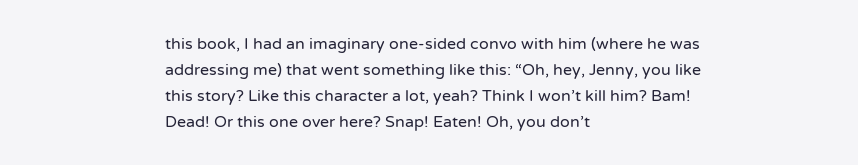this book, I had an imaginary one-sided convo with him (where he was addressing me) that went something like this: “Oh, hey, Jenny, you like this story? Like this character a lot, yeah? Think I won’t kill him? Bam! Dead! Or this one over here? Snap! Eaten! Oh, you don’t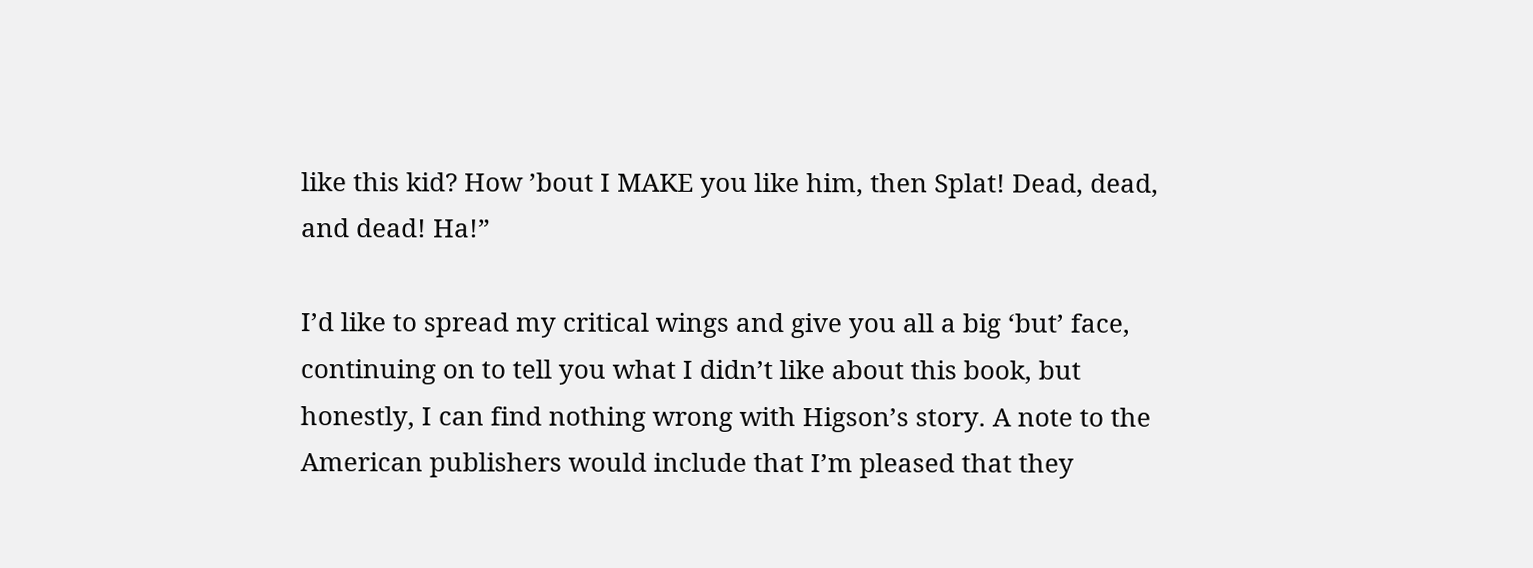like this kid? How ’bout I MAKE you like him, then Splat! Dead, dead, and dead! Ha!”

I’d like to spread my critical wings and give you all a big ‘but’ face, continuing on to tell you what I didn’t like about this book, but honestly, I can find nothing wrong with Higson’s story. A note to the American publishers would include that I’m pleased that they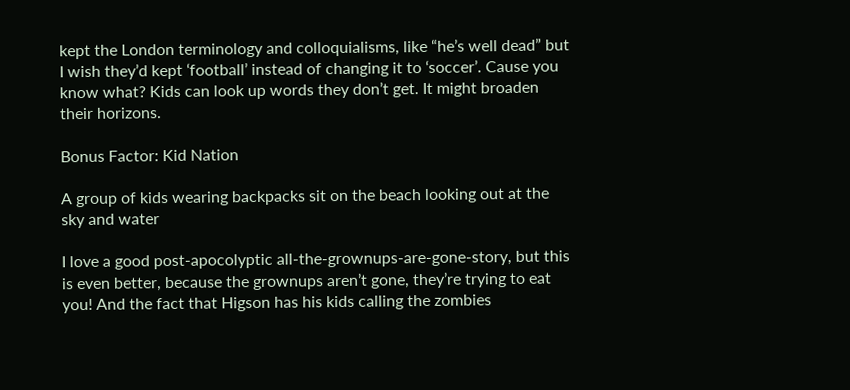kept the London terminology and colloquialisms, like “he’s well dead” but I wish they’d kept ‘football’ instead of changing it to ‘soccer’. Cause you know what? Kids can look up words they don’t get. It might broaden their horizons.

Bonus Factor: Kid Nation

A group of kids wearing backpacks sit on the beach looking out at the sky and water

I love a good post-apocolyptic all-the-grownups-are-gone-story, but this is even better, because the grownups aren’t gone, they’re trying to eat you! And the fact that Higson has his kids calling the zombies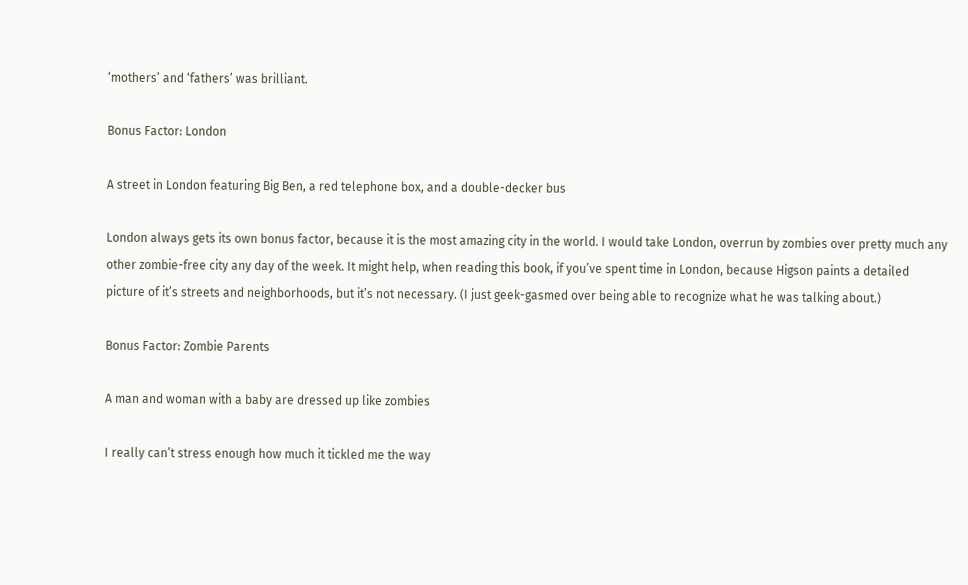‘mothers’ and ‘fathers’ was brilliant.

Bonus Factor: London

A street in London featuring Big Ben, a red telephone box, and a double-decker bus

London always gets its own bonus factor, because it is the most amazing city in the world. I would take London, overrun by zombies over pretty much any other zombie-free city any day of the week. It might help, when reading this book, if you’ve spent time in London, because Higson paints a detailed picture of it’s streets and neighborhoods, but it’s not necessary. (I just geek-gasmed over being able to recognize what he was talking about.)

Bonus Factor: Zombie Parents

A man and woman with a baby are dressed up like zombies

I really can’t stress enough how much it tickled me the way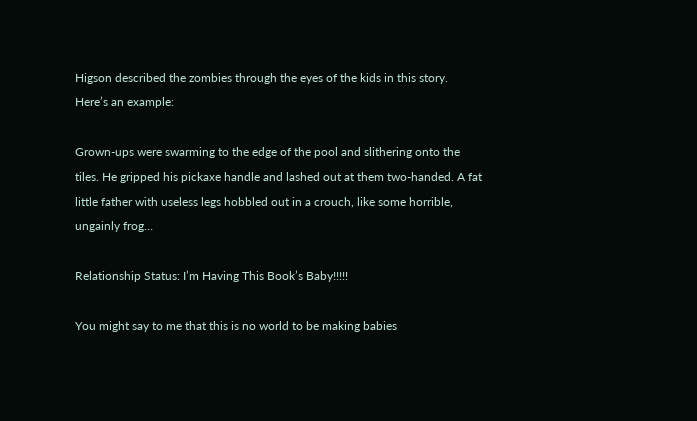Higson described the zombies through the eyes of the kids in this story. Here’s an example:

Grown-ups were swarming to the edge of the pool and slithering onto the tiles. He gripped his pickaxe handle and lashed out at them two-handed. A fat little father with useless legs hobbled out in a crouch, like some horrible, ungainly frog…

Relationship Status: I’m Having This Book’s Baby!!!!!

You might say to me that this is no world to be making babies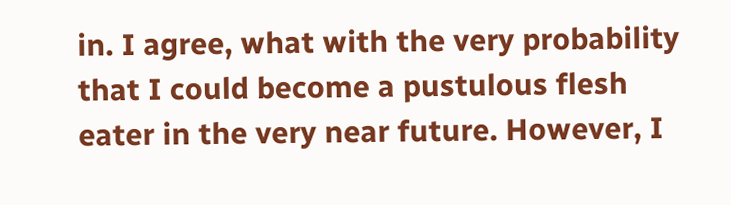in. I agree, what with the very probability that I could become a pustulous flesh eater in the very near future. However, I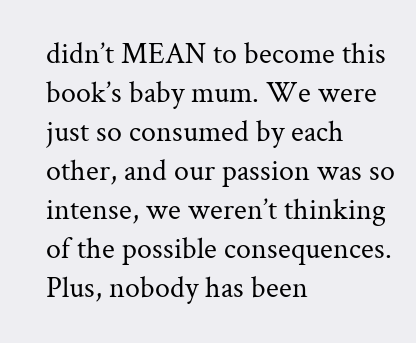didn’t MEAN to become this book’s baby mum. We were just so consumed by each other, and our passion was so intense, we weren’t thinking of the possible consequences. Plus, nobody has been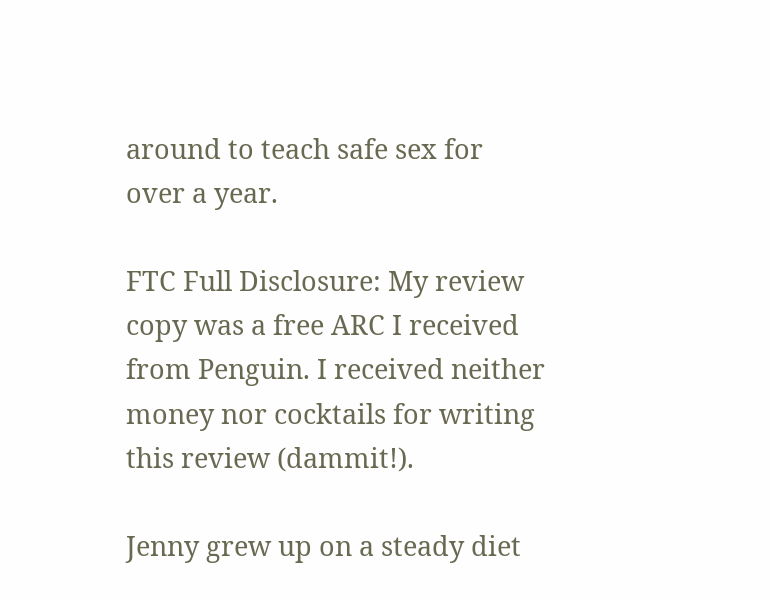around to teach safe sex for over a year.

FTC Full Disclosure: My review copy was a free ARC I received from Penguin. I received neither money nor cocktails for writing this review (dammit!).

Jenny grew up on a steady diet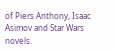of Piers Anthony, Isaac Asimov and Star Wars novels.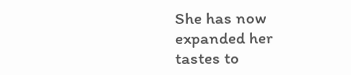She has now expanded her tastes to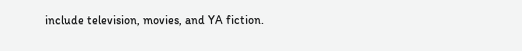include television, movies, and YA fiction.